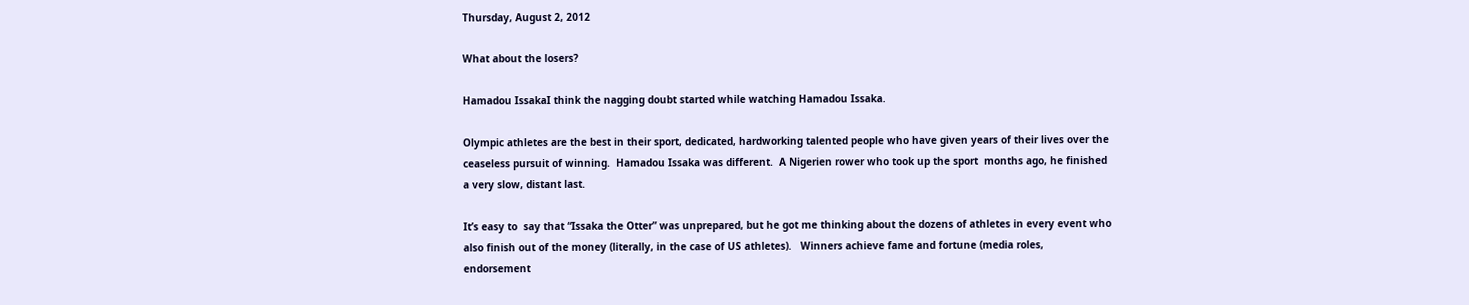Thursday, August 2, 2012

What about the losers?

Hamadou IssakaI think the nagging doubt started while watching Hamadou Issaka.

Olympic athletes are the best in their sport, dedicated, hardworking talented people who have given years of their lives over the ceaseless pursuit of winning.  Hamadou Issaka was different.  A Nigerien rower who took up the sport  months ago, he finished a very slow, distant last.

It’s easy to  say that “Issaka the Otter” was unprepared, but he got me thinking about the dozens of athletes in every event who also finish out of the money (literally, in the case of US athletes).   Winners achieve fame and fortune (media roles, endorsement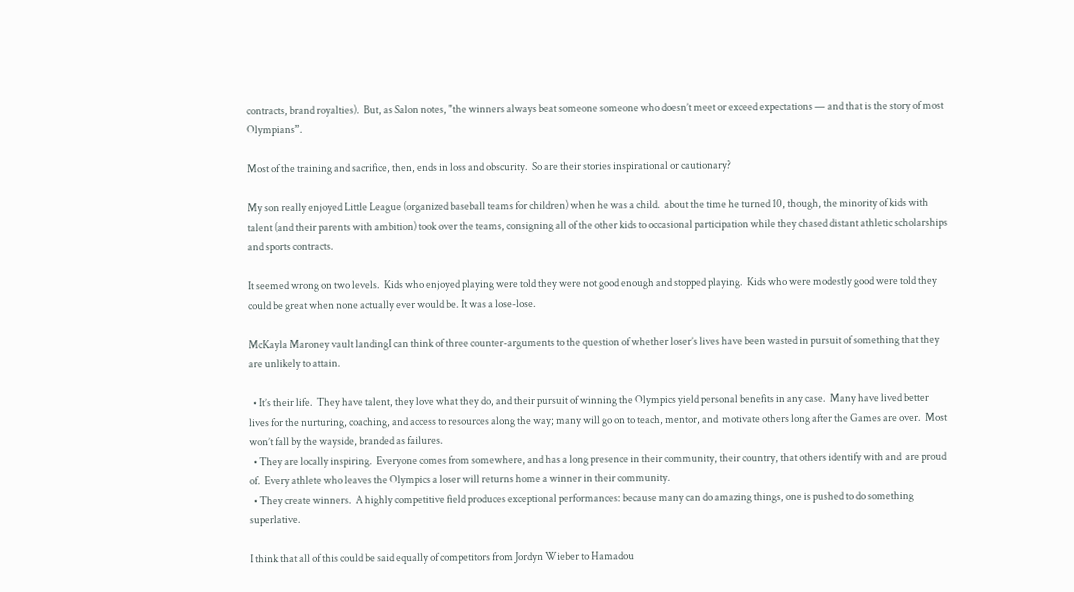contracts, brand royalties).  But, as Salon notes, "the winners always beat someone someone who doesn’t meet or exceed expectations — and that is the story of most Olympians”.

Most of the training and sacrifice, then, ends in loss and obscurity.  So are their stories inspirational or cautionary?

My son really enjoyed Little League (organized baseball teams for children) when he was a child.  about the time he turned 10, though, the minority of kids with talent (and their parents with ambition) took over the teams, consigning all of the other kids to occasional participation while they chased distant athletic scholarships and sports contracts.

It seemed wrong on two levels.  Kids who enjoyed playing were told they were not good enough and stopped playing.  Kids who were modestly good were told they could be great when none actually ever would be. It was a lose-lose.

McKayla Maroney vault landingI can think of three counter-arguments to the question of whether loser’s lives have been wasted in pursuit of something that they are unlikely to attain.

  • It’s their life.  They have talent, they love what they do, and their pursuit of winning the Olympics yield personal benefits in any case.  Many have lived better lives for the nurturing, coaching, and access to resources along the way; many will go on to teach, mentor, and  motivate others long after the Games are over.  Most won’t fall by the wayside, branded as failures.
  • They are locally inspiring.  Everyone comes from somewhere, and has a long presence in their community, their country, that others identify with and  are proud of.  Every athlete who leaves the Olympics a loser will returns home a winner in their community.
  • They create winners.  A highly competitive field produces exceptional performances: because many can do amazing things, one is pushed to do something superlative.

I think that all of this could be said equally of competitors from Jordyn Wieber to Hamadou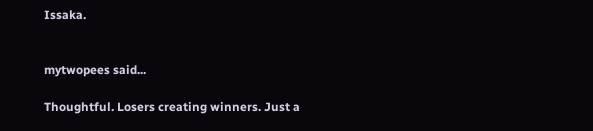Issaka.


mytwopees said...

Thoughtful. Losers creating winners. Just a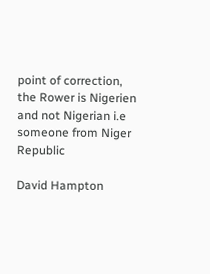point of correction, the Rower is Nigerien and not Nigerian i.e someone from Niger Republic

David Hampton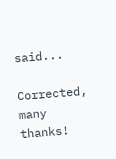said...

Corrected, many thanks!